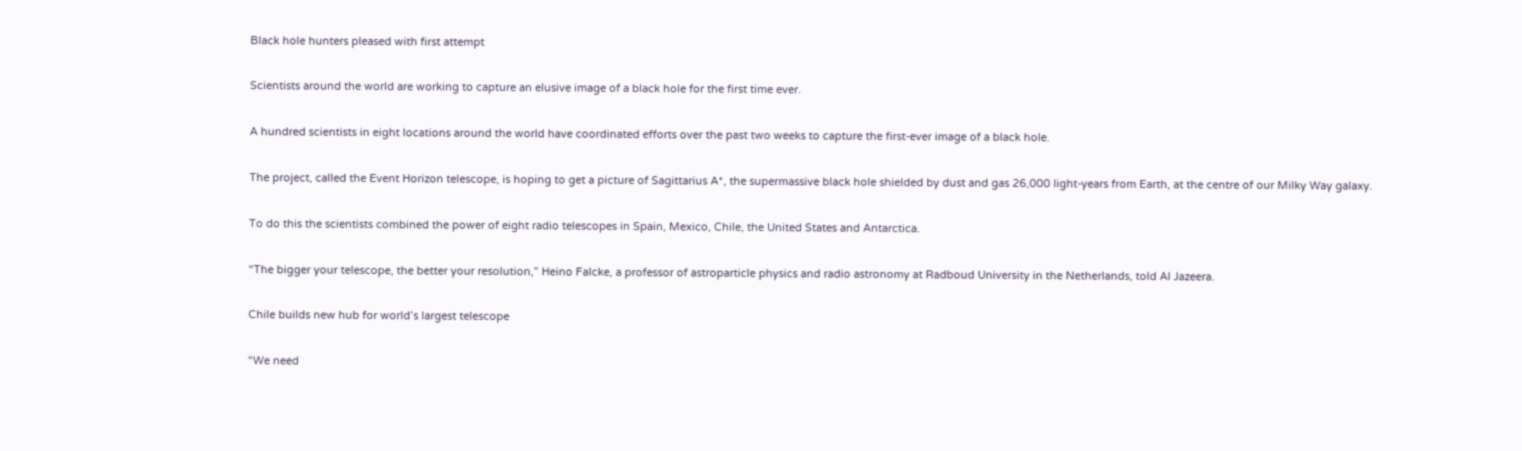Black hole hunters pleased with first attempt

Scientists around the world are working to capture an elusive image of a black hole for the first time ever.

A hundred scientists in eight locations around the world have coordinated efforts over the past two weeks to capture the first-ever image of a black hole.

The project, called the Event Horizon telescope, is hoping to get a picture of Sagittarius A*, the supermassive black hole shielded by dust and gas 26,000 light-years from Earth, at the centre of our Milky Way galaxy.

To do this the scientists combined the power of eight radio telescopes in Spain, Mexico, Chile, the United States and Antarctica.

“The bigger your telescope, the better your resolution,” Heino Falcke, a professor of astroparticle physics and radio astronomy at Radboud University in the Netherlands, told Al Jazeera.

Chile builds new hub for world’s largest telescope

“We need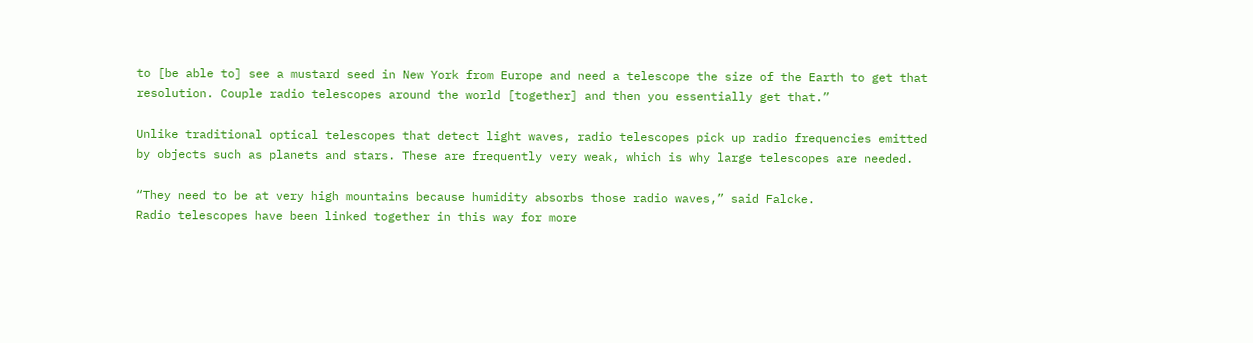to [be able to] see a mustard seed in New York from Europe and need a telescope the size of the Earth to get that resolution. Couple radio telescopes around the world [together] and then you essentially get that.”

Unlike traditional optical telescopes that detect light waves, radio telescopes pick up radio frequencies emitted by objects such as planets and stars. These are frequently very weak, which is why large telescopes are needed.

“They need to be at very high mountains because humidity absorbs those radio waves,” said Falcke.
Radio telescopes have been linked together in this way for more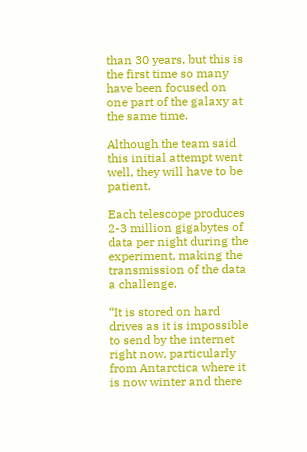than 30 years, but this is the first time so many have been focused on one part of the galaxy at the same time.

Although the team said this initial attempt went well, they will have to be patient.

Each telescope produces 2-3 million gigabytes of data per night during the experiment, making the transmission of the data a challenge.

“It is stored on hard drives as it is impossible to send by the internet right now, particularly from Antarctica where it is now winter and there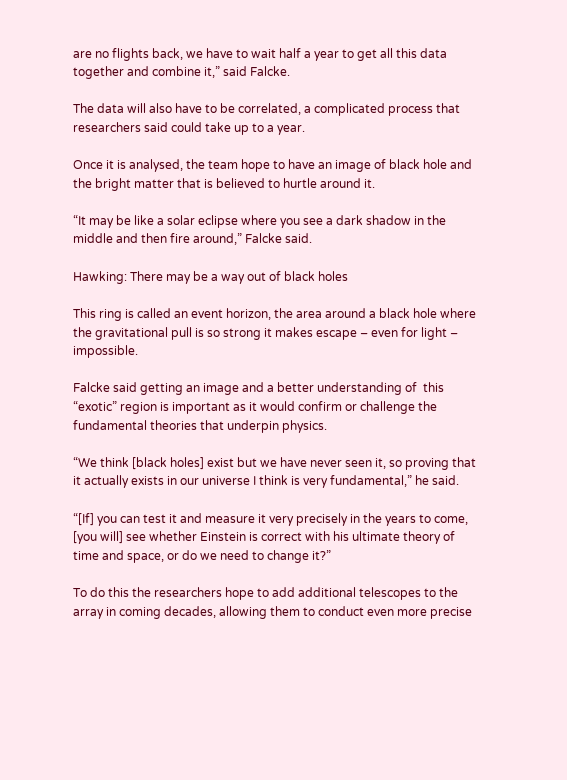are no flights back, we have to wait half a year to get all this data together and combine it,” said Falcke.

The data will also have to be correlated, a complicated process that researchers said could take up to a year.

Once it is analysed, the team hope to have an image of black hole and the bright matter that is believed to hurtle around it.

“It may be like a solar eclipse where you see a dark shadow in the middle and then fire around,” Falcke said.

Hawking: There may be a way out of black holes

This ring is called an event horizon, the area around a black hole where the gravitational pull is so strong it makes escape – even for light – impossible.

Falcke said getting an image and a better understanding of  this “exotic” region is important as it would confirm or challenge the fundamental theories that underpin physics.

“We think [black holes] exist but we have never seen it, so proving that it actually exists in our universe I think is very fundamental,” he said.

“[If] you can test it and measure it very precisely in the years to come, [you will] see whether Einstein is correct with his ultimate theory of time and space, or do we need to change it?”

To do this the researchers hope to add additional telescopes to the array in coming decades, allowing them to conduct even more precise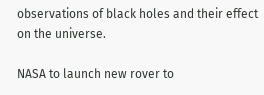observations of black holes and their effect on the universe.

NASA to launch new rover to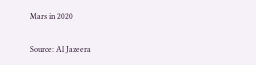Mars in 2020

Source: Al Jazeera